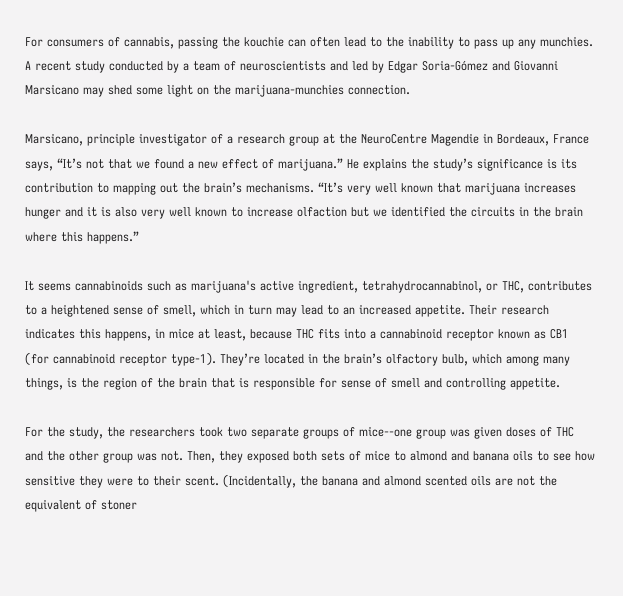For consumers of cannabis, passing the kouchie can often lead to the inability to pass up any munchies. A recent study conducted by a team of neuroscientists and led by Edgar Soria-Gómez and Giovanni Marsicano may shed some light on the marijuana-munchies connection.

Marsicano, principle investigator of a research group at the NeuroCentre Magendie in Bordeaux, France says, “It’s not that we found a new effect of marijuana.” He explains the study’s significance is its contribution to mapping out the brain’s mechanisms. “It’s very well known that marijuana increases hunger and it is also very well known to increase olfaction but we identified the circuits in the brain where this happens.”

It seems cannabinoids such as marijuana's active ingredient, tetrahydrocannabinol, or THC, contributes to a heightened sense of smell, which in turn may lead to an increased appetite. Their research indicates this happens, in mice at least, because THC fits into a cannabinoid receptor known as CB1 (for cannabinoid receptor type-1). They’re located in the brain’s olfactory bulb, which among many things, is the region of the brain that is responsible for sense of smell and controlling appetite.

For the study, the researchers took two separate groups of mice--one group was given doses of THC and the other group was not. Then, they exposed both sets of mice to almond and banana oils to see how sensitive they were to their scent. (Incidentally, the banana and almond scented oils are not the equivalent of stoner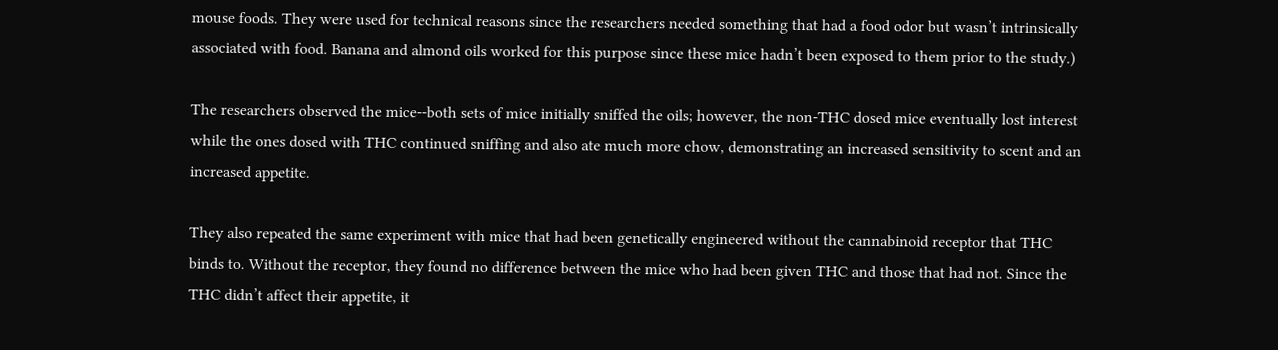mouse foods. They were used for technical reasons since the researchers needed something that had a food odor but wasn’t intrinsically associated with food. Banana and almond oils worked for this purpose since these mice hadn’t been exposed to them prior to the study.)

The researchers observed the mice--both sets of mice initially sniffed the oils; however, the non-THC dosed mice eventually lost interest while the ones dosed with THC continued sniffing and also ate much more chow, demonstrating an increased sensitivity to scent and an increased appetite.

They also repeated the same experiment with mice that had been genetically engineered without the cannabinoid receptor that THC binds to. Without the receptor, they found no difference between the mice who had been given THC and those that had not. Since the THC didn’t affect their appetite, it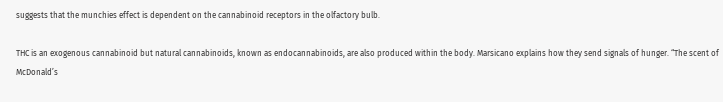suggests that the munchies effect is dependent on the cannabinoid receptors in the olfactory bulb.

THC is an exogenous cannabinoid but natural cannabinoids, known as endocannabinoids, are also produced within the body. Marsicano explains how they send signals of hunger. “The scent of McDonald’s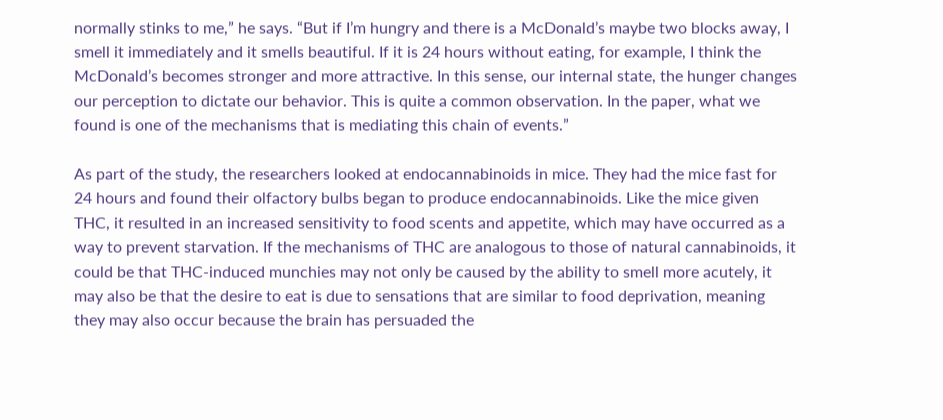normally stinks to me,” he says. “But if I’m hungry and there is a McDonald’s maybe two blocks away, I smell it immediately and it smells beautiful. If it is 24 hours without eating, for example, I think the McDonald’s becomes stronger and more attractive. In this sense, our internal state, the hunger changes our perception to dictate our behavior. This is quite a common observation. In the paper, what we found is one of the mechanisms that is mediating this chain of events.”

As part of the study, the researchers looked at endocannabinoids in mice. They had the mice fast for 24 hours and found their olfactory bulbs began to produce endocannabinoids. Like the mice given THC, it resulted in an increased sensitivity to food scents and appetite, which may have occurred as a way to prevent starvation. If the mechanisms of THC are analogous to those of natural cannabinoids, it could be that THC-induced munchies may not only be caused by the ability to smell more acutely, it may also be that the desire to eat is due to sensations that are similar to food deprivation, meaning they may also occur because the brain has persuaded the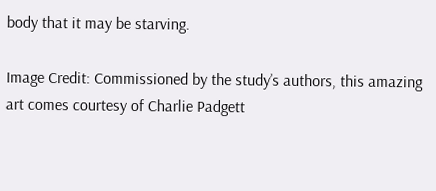body that it may be starving.

Image Credit: Commissioned by the study’s authors, this amazing art comes courtesy of Charlie Padgett